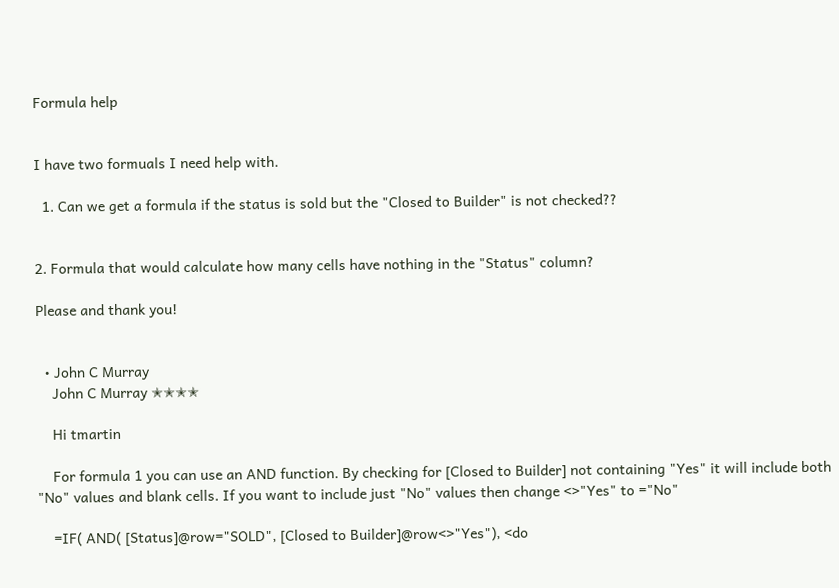Formula help


I have two formuals I need help with.

  1. Can we get a formula if the status is sold but the "Closed to Builder" is not checked??


2. Formula that would calculate how many cells have nothing in the "Status" column?

Please and thank you!


  • John C Murray
    John C Murray ✭✭✭✭

    Hi tmartin

    For formula 1 you can use an AND function. By checking for [Closed to Builder] not containing "Yes" it will include both "No" values and blank cells. If you want to include just "No" values then change <>"Yes" to ="No"

    =IF( AND( [Status]@row="SOLD", [Closed to Builder]@row<>"Yes"), <do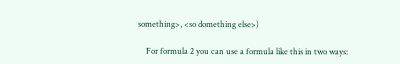something>, <so domething else>)

    For formula 2 you can use a formula like this in two ways: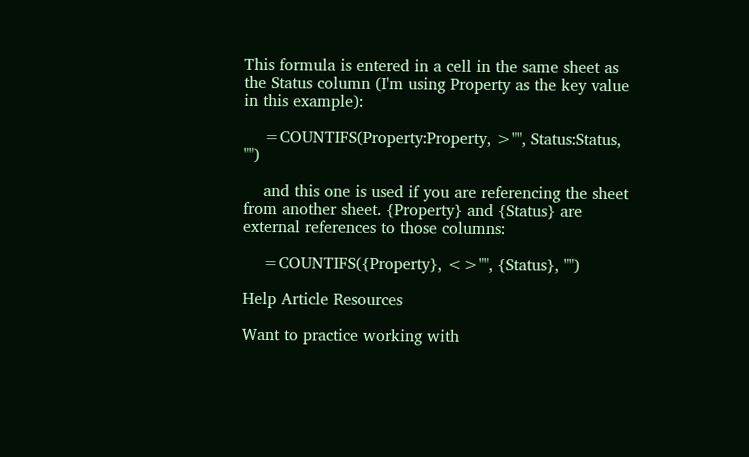This formula is entered in a cell in the same sheet as the Status column (I'm using Property as the key value in this example):

    =COUNTIFS(Property:Property, >"", Status:Status, "")

    and this one is used if you are referencing the sheet from another sheet. {Property} and {Status} are external references to those columns:

    =COUNTIFS({Property}, <>"", {Status}, "")

Help Article Resources

Want to practice working with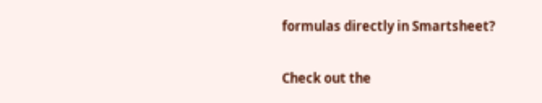formulas directly in Smartsheet?

Check out the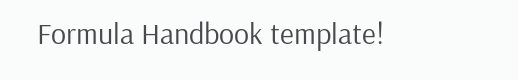Formula Handbook template!